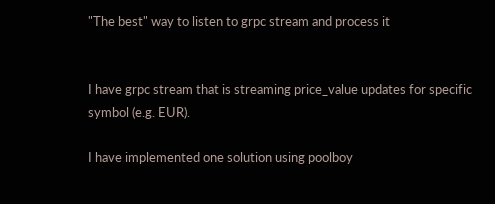"The best" way to listen to grpc stream and process it


I have grpc stream that is streaming price_value updates for specific symbol (e.g. EUR).

I have implemented one solution using poolboy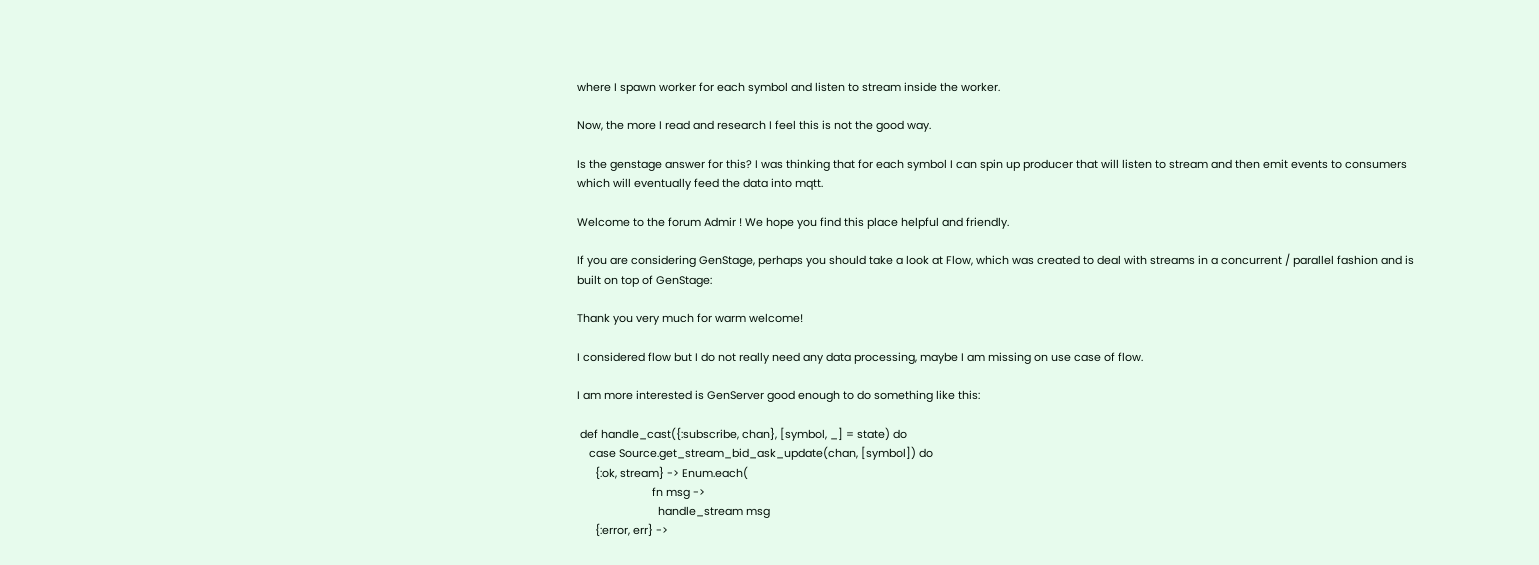where I spawn worker for each symbol and listen to stream inside the worker.

Now, the more I read and research I feel this is not the good way.

Is the genstage answer for this? I was thinking that for each symbol I can spin up producer that will listen to stream and then emit events to consumers which will eventually feed the data into mqtt.

Welcome to the forum Admir ! We hope you find this place helpful and friendly.

If you are considering GenStage, perhaps you should take a look at Flow, which was created to deal with streams in a concurrent / parallel fashion and is built on top of GenStage:

Thank you very much for warm welcome!

I considered flow but I do not really need any data processing, maybe I am missing on use case of flow.

I am more interested is GenServer good enough to do something like this:

 def handle_cast({:subscribe, chan}, [symbol, _] = state) do
    case Source.get_stream_bid_ask_update(chan, [symbol]) do
      {:ok, stream} -> Enum.each(
                         fn msg ->
                           handle_stream msg
      {:error, err} ->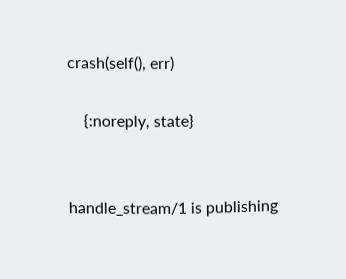crash(self(), err)

    {:noreply, state}


handle_stream/1 is publishing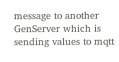message to another GenServer which is sending values to mqtt